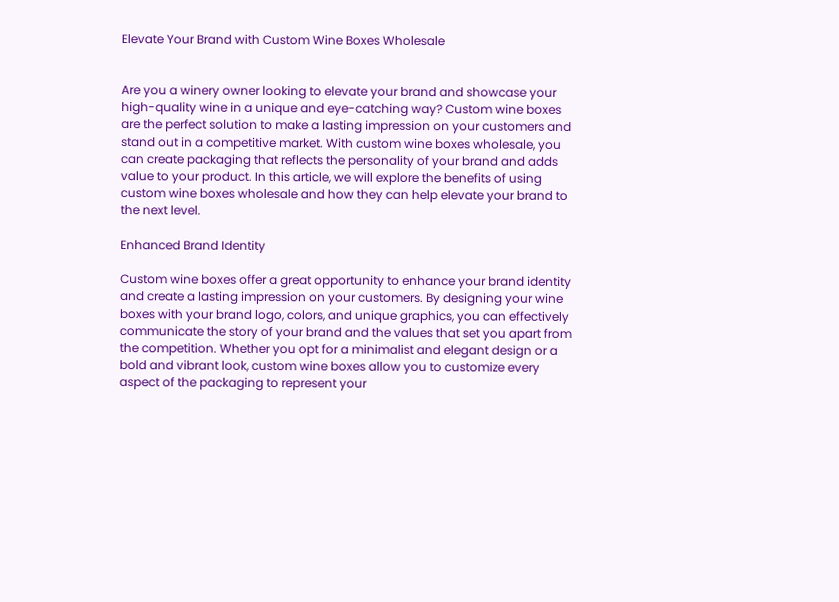Elevate Your Brand with Custom Wine Boxes Wholesale


Are you a winery owner looking to elevate your brand and showcase your high-quality wine in a unique and eye-catching way? Custom wine boxes are the perfect solution to make a lasting impression on your customers and stand out in a competitive market. With custom wine boxes wholesale, you can create packaging that reflects the personality of your brand and adds value to your product. In this article, we will explore the benefits of using custom wine boxes wholesale and how they can help elevate your brand to the next level.

Enhanced Brand Identity

Custom wine boxes offer a great opportunity to enhance your brand identity and create a lasting impression on your customers. By designing your wine boxes with your brand logo, colors, and unique graphics, you can effectively communicate the story of your brand and the values that set you apart from the competition. Whether you opt for a minimalist and elegant design or a bold and vibrant look, custom wine boxes allow you to customize every aspect of the packaging to represent your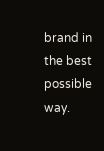brand in the best possible way.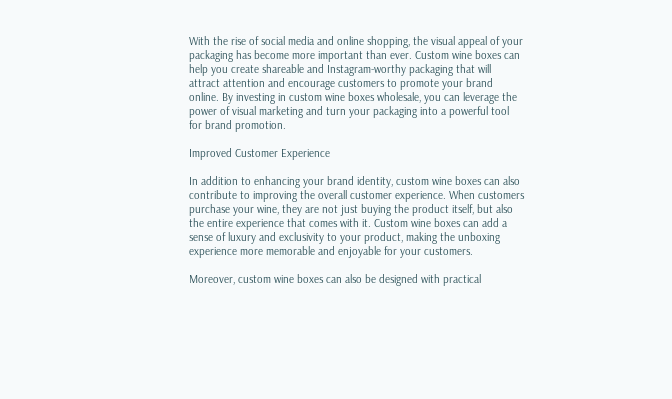With the rise of social media and online shopping, the visual appeal of your packaging has become more important than ever. Custom wine boxes can help you create shareable and Instagram-worthy packaging that will attract attention and encourage customers to promote your brand online. By investing in custom wine boxes wholesale, you can leverage the power of visual marketing and turn your packaging into a powerful tool for brand promotion.

Improved Customer Experience

In addition to enhancing your brand identity, custom wine boxes can also contribute to improving the overall customer experience. When customers purchase your wine, they are not just buying the product itself, but also the entire experience that comes with it. Custom wine boxes can add a sense of luxury and exclusivity to your product, making the unboxing experience more memorable and enjoyable for your customers.

Moreover, custom wine boxes can also be designed with practical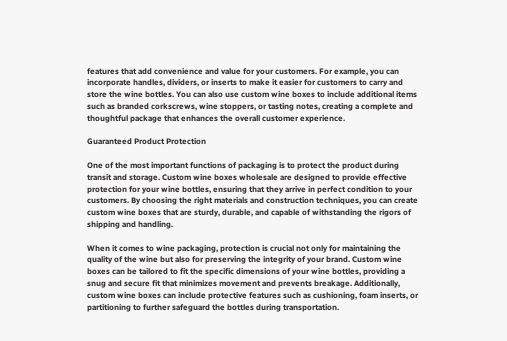features that add convenience and value for your customers. For example, you can incorporate handles, dividers, or inserts to make it easier for customers to carry and store the wine bottles. You can also use custom wine boxes to include additional items such as branded corkscrews, wine stoppers, or tasting notes, creating a complete and thoughtful package that enhances the overall customer experience.

Guaranteed Product Protection

One of the most important functions of packaging is to protect the product during transit and storage. Custom wine boxes wholesale are designed to provide effective protection for your wine bottles, ensuring that they arrive in perfect condition to your customers. By choosing the right materials and construction techniques, you can create custom wine boxes that are sturdy, durable, and capable of withstanding the rigors of shipping and handling.

When it comes to wine packaging, protection is crucial not only for maintaining the quality of the wine but also for preserving the integrity of your brand. Custom wine boxes can be tailored to fit the specific dimensions of your wine bottles, providing a snug and secure fit that minimizes movement and prevents breakage. Additionally, custom wine boxes can include protective features such as cushioning, foam inserts, or partitioning to further safeguard the bottles during transportation.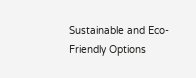Sustainable and Eco-Friendly Options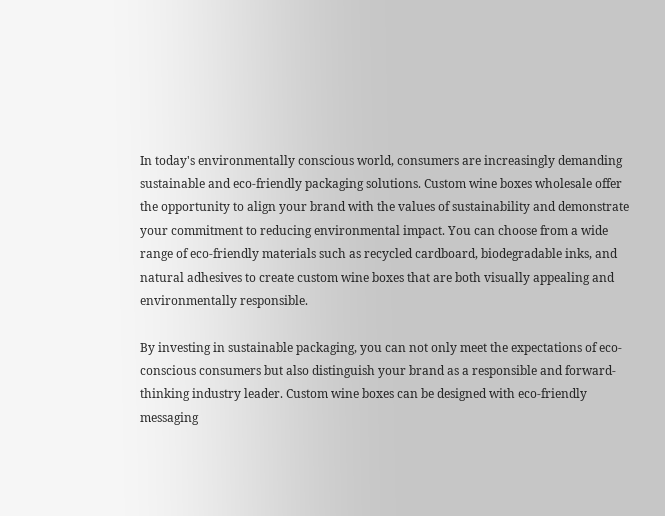In today's environmentally conscious world, consumers are increasingly demanding sustainable and eco-friendly packaging solutions. Custom wine boxes wholesale offer the opportunity to align your brand with the values of sustainability and demonstrate your commitment to reducing environmental impact. You can choose from a wide range of eco-friendly materials such as recycled cardboard, biodegradable inks, and natural adhesives to create custom wine boxes that are both visually appealing and environmentally responsible.

By investing in sustainable packaging, you can not only meet the expectations of eco-conscious consumers but also distinguish your brand as a responsible and forward-thinking industry leader. Custom wine boxes can be designed with eco-friendly messaging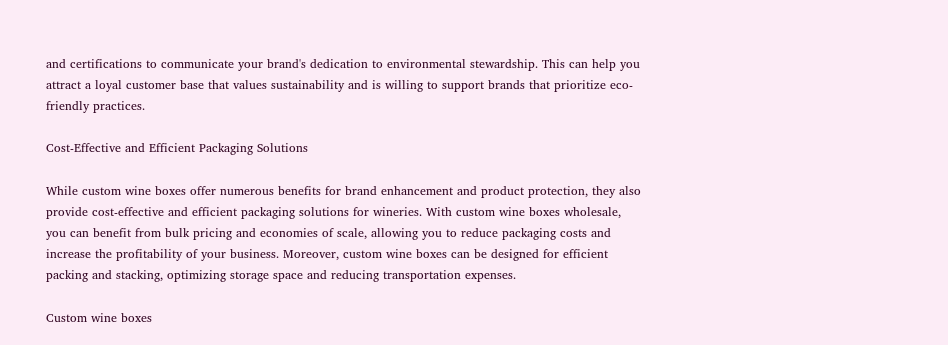and certifications to communicate your brand's dedication to environmental stewardship. This can help you attract a loyal customer base that values sustainability and is willing to support brands that prioritize eco-friendly practices.

Cost-Effective and Efficient Packaging Solutions

While custom wine boxes offer numerous benefits for brand enhancement and product protection, they also provide cost-effective and efficient packaging solutions for wineries. With custom wine boxes wholesale, you can benefit from bulk pricing and economies of scale, allowing you to reduce packaging costs and increase the profitability of your business. Moreover, custom wine boxes can be designed for efficient packing and stacking, optimizing storage space and reducing transportation expenses.

Custom wine boxes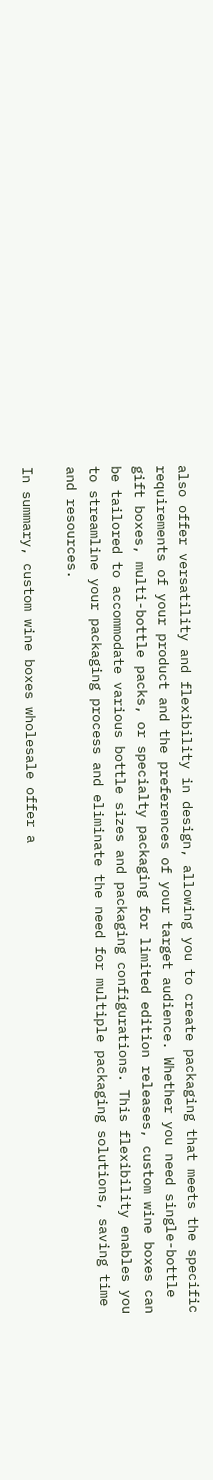also offer versatility and flexibility in design, allowing you to create packaging that meets the specific requirements of your product and the preferences of your target audience. Whether you need single-bottle gift boxes, multi-bottle packs, or specialty packaging for limited edition releases, custom wine boxes can be tailored to accommodate various bottle sizes and packaging configurations. This flexibility enables you to streamline your packaging process and eliminate the need for multiple packaging solutions, saving time and resources.

In summary, custom wine boxes wholesale offer a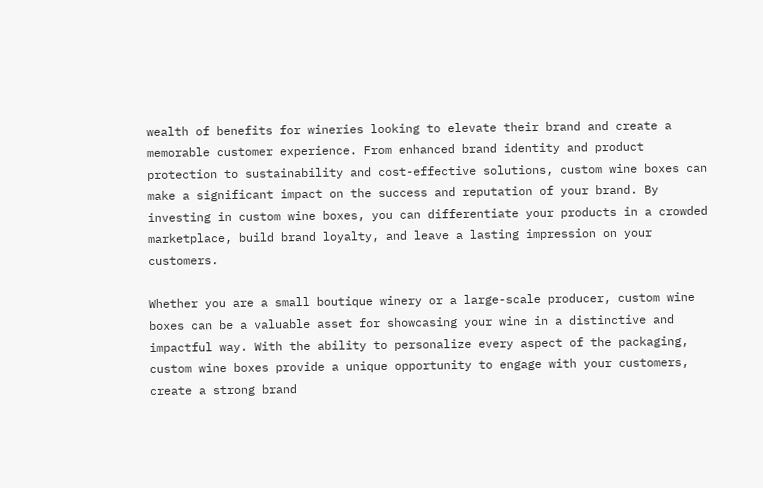wealth of benefits for wineries looking to elevate their brand and create a memorable customer experience. From enhanced brand identity and product protection to sustainability and cost-effective solutions, custom wine boxes can make a significant impact on the success and reputation of your brand. By investing in custom wine boxes, you can differentiate your products in a crowded marketplace, build brand loyalty, and leave a lasting impression on your customers.

Whether you are a small boutique winery or a large-scale producer, custom wine boxes can be a valuable asset for showcasing your wine in a distinctive and impactful way. With the ability to personalize every aspect of the packaging, custom wine boxes provide a unique opportunity to engage with your customers, create a strong brand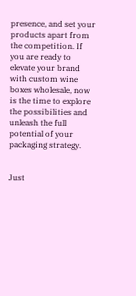presence, and set your products apart from the competition. If you are ready to elevate your brand with custom wine boxes wholesale, now is the time to explore the possibilities and unleash the full potential of your packaging strategy.


Just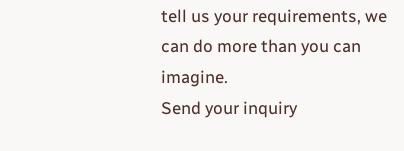tell us your requirements, we can do more than you can imagine.
Send your inquiry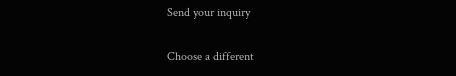Send your inquiry

Choose a different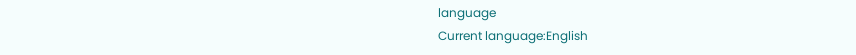language
Current language:English